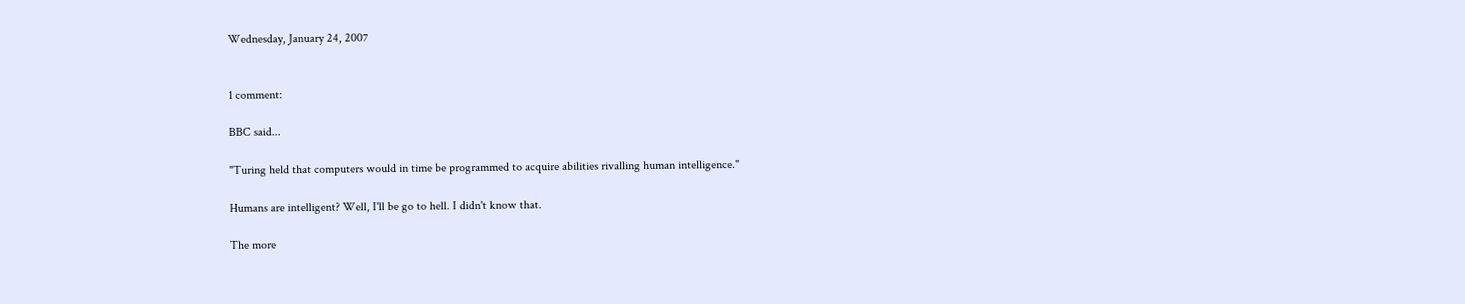Wednesday, January 24, 2007


1 comment:

BBC said...

"Turing held that computers would in time be programmed to acquire abilities rivalling human intelligence."

Humans are intelligent? Well, I'll be go to hell. I didn't know that.

The more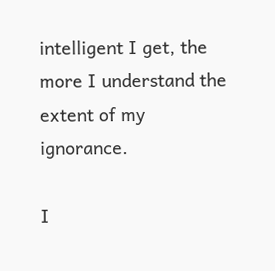intelligent I get, the more I understand the extent of my ignorance.

I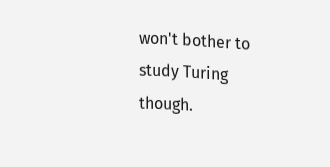won't bother to study Turing though.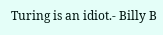Turing is an idiot.- Billy B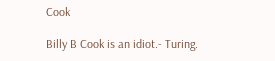Cook

Billy B Cook is an idiot.- Turing.